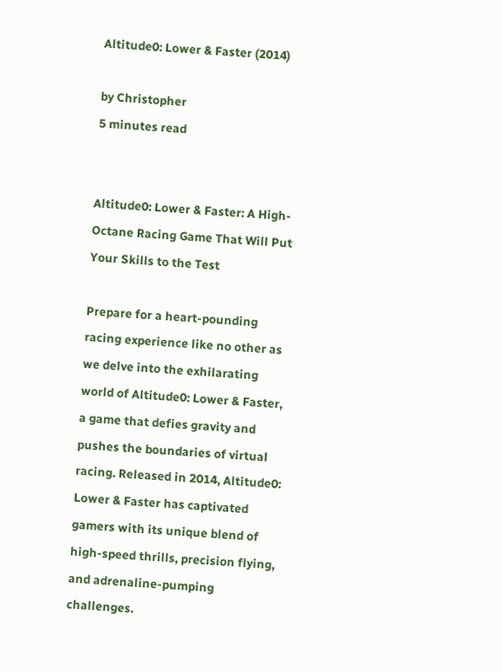Altitude0: Lower & Faster (2014)

by Christopher
5 minutes read


Altitude0: Lower & Faster: A High-Octane Racing Game That Will Put Your Skills to the Test

Prepare for a heart-pounding racing experience like no other as we delve into the exhilarating world of Altitude0: Lower & Faster, a game that defies gravity and pushes the boundaries of virtual racing. Released in 2014, Altitude0: Lower & Faster has captivated gamers with its unique blend of high-speed thrills, precision flying, and adrenaline-pumping challenges.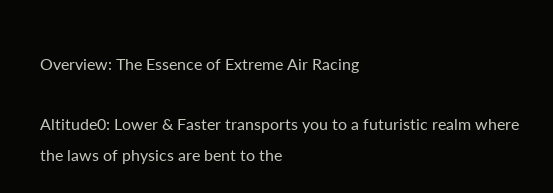Overview: The Essence of Extreme Air Racing

Altitude0: Lower & Faster transports you to a futuristic realm where the laws of physics are bent to the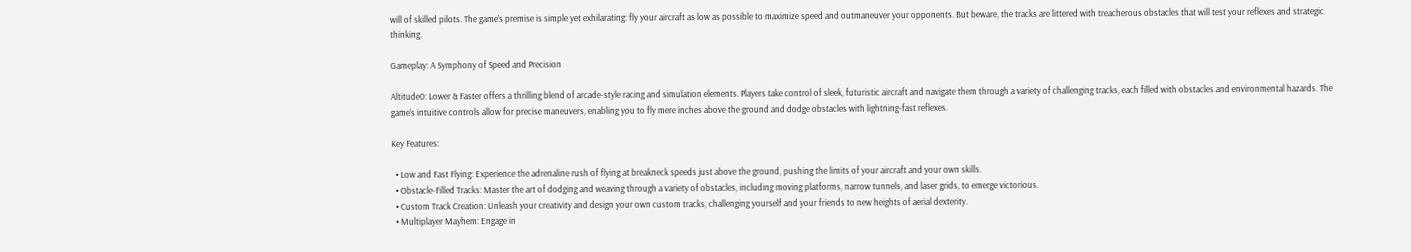will of skilled pilots. The game’s premise is simple yet exhilarating: fly your aircraft as low as possible to maximize speed and outmaneuver your opponents. But beware, the tracks are littered with treacherous obstacles that will test your reflexes and strategic thinking.

Gameplay: A Symphony of Speed and Precision

Altitude0: Lower & Faster offers a thrilling blend of arcade-style racing and simulation elements. Players take control of sleek, futuristic aircraft and navigate them through a variety of challenging tracks, each filled with obstacles and environmental hazards. The game’s intuitive controls allow for precise maneuvers, enabling you to fly mere inches above the ground and dodge obstacles with lightning-fast reflexes.

Key Features:

  • Low and Fast Flying: Experience the adrenaline rush of flying at breakneck speeds just above the ground, pushing the limits of your aircraft and your own skills.
  • Obstacle-Filled Tracks: Master the art of dodging and weaving through a variety of obstacles, including moving platforms, narrow tunnels, and laser grids, to emerge victorious.
  • Custom Track Creation: Unleash your creativity and design your own custom tracks, challenging yourself and your friends to new heights of aerial dexterity.
  • Multiplayer Mayhem: Engage in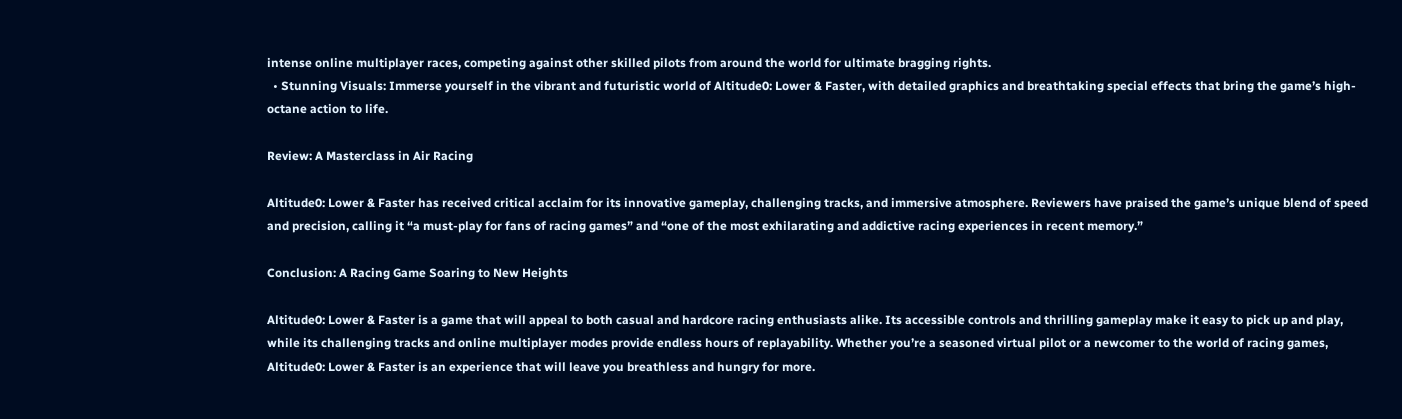intense online multiplayer races, competing against other skilled pilots from around the world for ultimate bragging rights.
  • Stunning Visuals: Immerse yourself in the vibrant and futuristic world of Altitude0: Lower & Faster, with detailed graphics and breathtaking special effects that bring the game’s high-octane action to life.

Review: A Masterclass in Air Racing

Altitude0: Lower & Faster has received critical acclaim for its innovative gameplay, challenging tracks, and immersive atmosphere. Reviewers have praised the game’s unique blend of speed and precision, calling it “a must-play for fans of racing games” and “one of the most exhilarating and addictive racing experiences in recent memory.”

Conclusion: A Racing Game Soaring to New Heights

Altitude0: Lower & Faster is a game that will appeal to both casual and hardcore racing enthusiasts alike. Its accessible controls and thrilling gameplay make it easy to pick up and play, while its challenging tracks and online multiplayer modes provide endless hours of replayability. Whether you’re a seasoned virtual pilot or a newcomer to the world of racing games, Altitude0: Lower & Faster is an experience that will leave you breathless and hungry for more.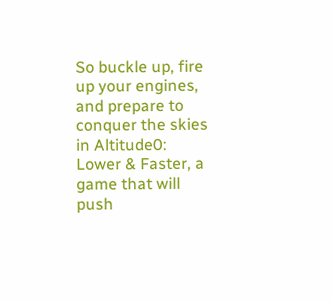So buckle up, fire up your engines, and prepare to conquer the skies in Altitude0: Lower & Faster, a game that will push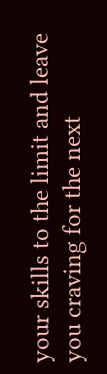your skills to the limit and leave you craving for the next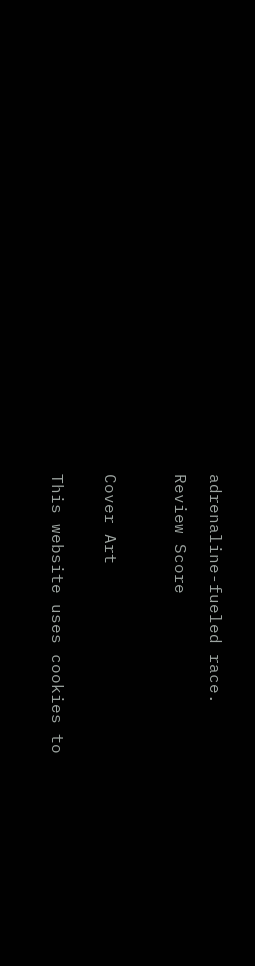adrenaline-fueled race.

Review Score



Cover Art


This website uses cookies to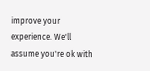improve your experience. We'll assume you're ok with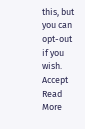this, but you can opt-out if you wish. Accept Read More